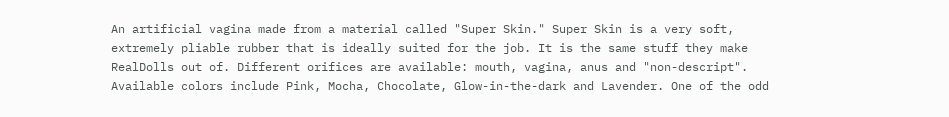An artificial vagina made from a material called "Super Skin." Super Skin is a very soft, extremely pliable rubber that is ideally suited for the job. It is the same stuff they make RealDolls out of. Different orifices are available: mouth, vagina, anus and "non-descript". Available colors include Pink, Mocha, Chocolate, Glow-in-the-dark and Lavender. One of the odd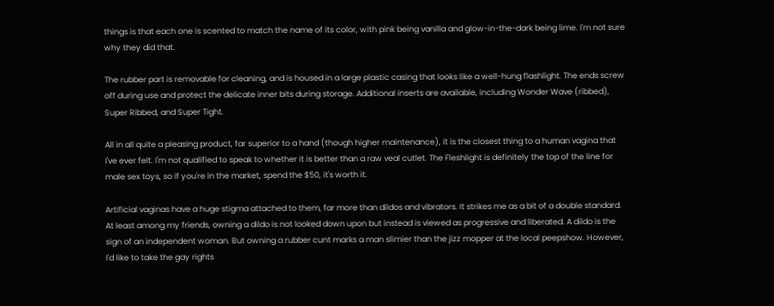things is that each one is scented to match the name of its color, with pink being vanilla and glow-in-the-dark being lime. I'm not sure why they did that.

The rubber part is removable for cleaning, and is housed in a large plastic casing that looks like a well-hung flashlight. The ends screw off during use and protect the delicate inner bits during storage. Additional inserts are available, including Wonder Wave (ribbed), Super Ribbed, and Super Tight.

All in all quite a pleasing product, far superior to a hand (though higher maintenance), it is the closest thing to a human vagina that I've ever felt. I'm not qualified to speak to whether it is better than a raw veal cutlet. The Fleshlight is definitely the top of the line for male sex toys, so if you're in the market, spend the $50, it's worth it.

Artificial vaginas have a huge stigma attached to them, far more than dildos and vibrators. It strikes me as a bit of a double standard. At least among my friends, owning a dildo is not looked down upon but instead is viewed as progressive and liberated. A dildo is the sign of an independent woman. But owning a rubber cunt marks a man slimier than the jizz mopper at the local peepshow. However, I'd like to take the gay rights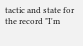tactic and state for the record "I'm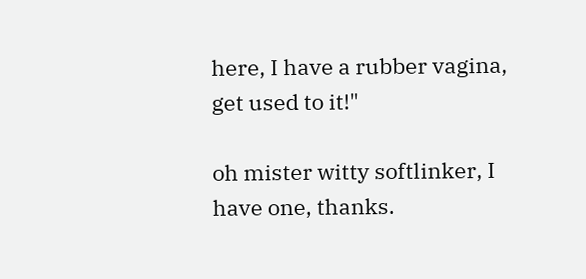here, I have a rubber vagina, get used to it!"

oh mister witty softlinker, I have one, thanks.